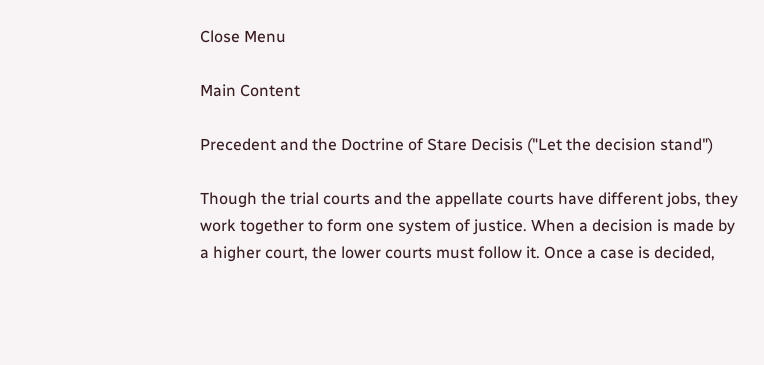Close Menu

Main Content

Precedent and the Doctrine of Stare Decisis ("Let the decision stand")

Though the trial courts and the appellate courts have different jobs, they work together to form one system of justice. When a decision is made by a higher court, the lower courts must follow it. Once a case is decided,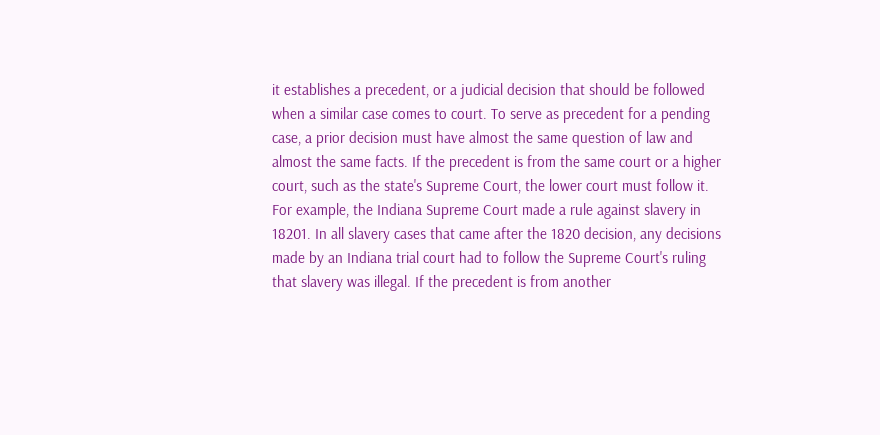it establishes a precedent, or a judicial decision that should be followed when a similar case comes to court. To serve as precedent for a pending case, a prior decision must have almost the same question of law and almost the same facts. If the precedent is from the same court or a higher court, such as the state's Supreme Court, the lower court must follow it. For example, the Indiana Supreme Court made a rule against slavery in 18201. In all slavery cases that came after the 1820 decision, any decisions made by an Indiana trial court had to follow the Supreme Court's ruling that slavery was illegal. If the precedent is from another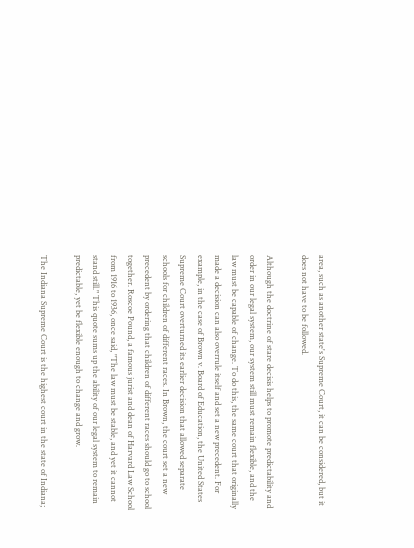area, such as another state's Supreme Court, it can be considered, but it does not have to be followed.

Although the doctrine of stare decisis helps to promote predictability and order in our legal system, our system still must remain flexible, and the law must be capable of change. To do this, the same court that originally made a decision can also overrule itself and set a new precedent. For example, in the case of Brown v. Board of Education, the United States Supreme Court overturned its earlier decision that allowed separate schools for children of different races. In Brown, the court set a new precedent by ordering that children of different races should go to school together. Roscoe Pound, a famous jurist and dean of Harvard Law School from 1916 to 1936, once said, "The law must be stable, and yet it cannot stand still." This quote sums up the ability of our legal system to remain predictable, yet be flexible enough to change and grow.

The Indiana Supreme Court is the highest court in the state of Indiana;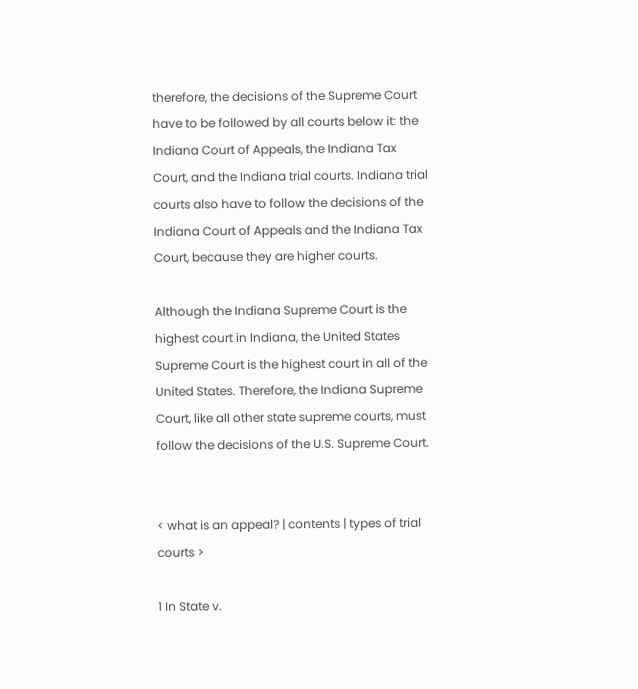therefore, the decisions of the Supreme Court have to be followed by all courts below it: the Indiana Court of Appeals, the Indiana Tax Court, and the Indiana trial courts. Indiana trial courts also have to follow the decisions of the Indiana Court of Appeals and the Indiana Tax Court, because they are higher courts.

Although the Indiana Supreme Court is the highest court in Indiana, the United States Supreme Court is the highest court in all of the United States. Therefore, the Indiana Supreme Court, like all other state supreme courts, must follow the decisions of the U.S. Supreme Court.


< what is an appeal? | contents | types of trial courts >

1 In State v.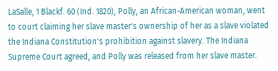LaSalle, 1 Blackf. 60 (Ind. 1820), Polly, an African-American woman, went to court claiming her slave master's ownership of her as a slave violated the Indiana Constitution's prohibition against slavery. The Indiana Supreme Court agreed, and Polly was released from her slave master.